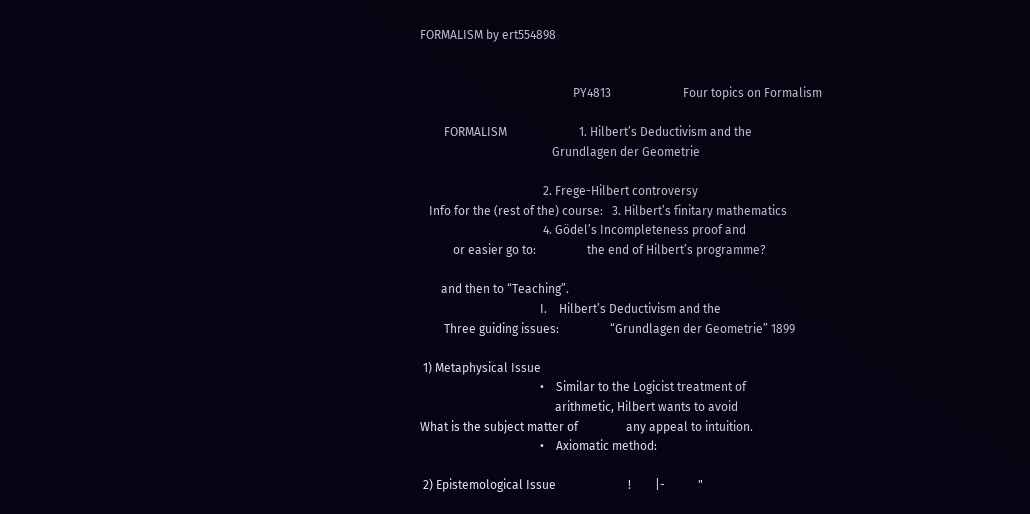FORMALISM by ert554898


                                                   PY4813                        Four topics on Formalism

        FORMALISM                        1. Hilbert’s Deductivism and the
                                            Grundlagen der Geometrie

                                         2. Frege-Hilbert controversy
   Info for the (rest of the) course:   3. Hilbert’s finitary mathematics
                                         4. Gödel’s Incompleteness proof and
           or easier go to:                 the end of Hilbert’s programme?

       and then to “Teaching”.
                                        I.    Hilbert’s Deductivism and the
        Three guiding issues:                 “Grundlagen der Geometrie” 1899

 1) Metaphysical Issue
                                        •    Similar to the Logicist treatment of
                                             arithmetic, Hilbert wants to avoid
What is the subject matter of                any appeal to intuition.
                                        •    Axiomatic method:

 2) Epistemological Issue                        !        |-           "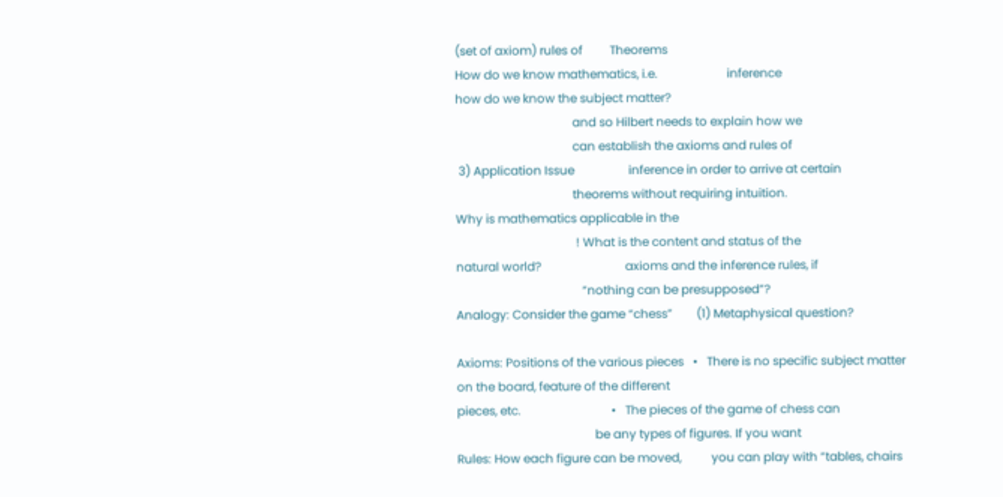(set of axiom) rules of         Theorems
How do we know mathematics, i.e.                       inference
how do we know the subject matter?
                                       and so Hilbert needs to explain how we
                                       can establish the axioms and rules of
 3) Application Issue                  inference in order to arrive at certain
                                       theorems without requiring intuition.
Why is mathematics applicable in the
                                        ! What is the content and status of the
natural world?                            axioms and the inference rules, if
                                          “nothing can be presupposed”?
Analogy: Consider the game “chess”        (1) Metaphysical question?

Axioms: Positions of the various pieces   •   There is no specific subject matter
on the board, feature of the different
pieces, etc.                              •   The pieces of the game of chess can
                                              be any types of figures. If you want
Rules: How each figure can be moved,          you can play with “tables, chairs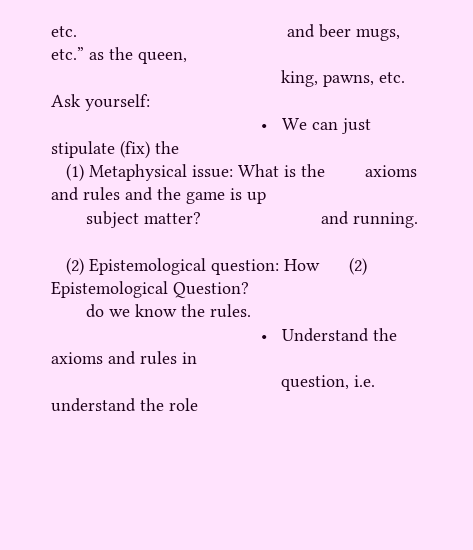etc.                                          and beer mugs, etc.” as the queen,
                                              king, pawns, etc.
Ask yourself:
                                          •   We can just stipulate (fix) the
   (1) Metaphysical issue: What is the        axioms and rules and the game is up
       subject matter?                        and running.

   (2) Epistemological question: How      (2) Epistemological Question?
       do we know the rules.
                                          •   Understand the axioms and rules in
                                              question, i.e. understand the role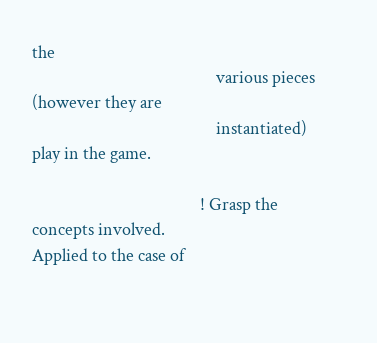the
                                              various pieces (however they are
                                              instantiated) play in the game.

                                          ! Grasp the concepts involved.
Applied to the case of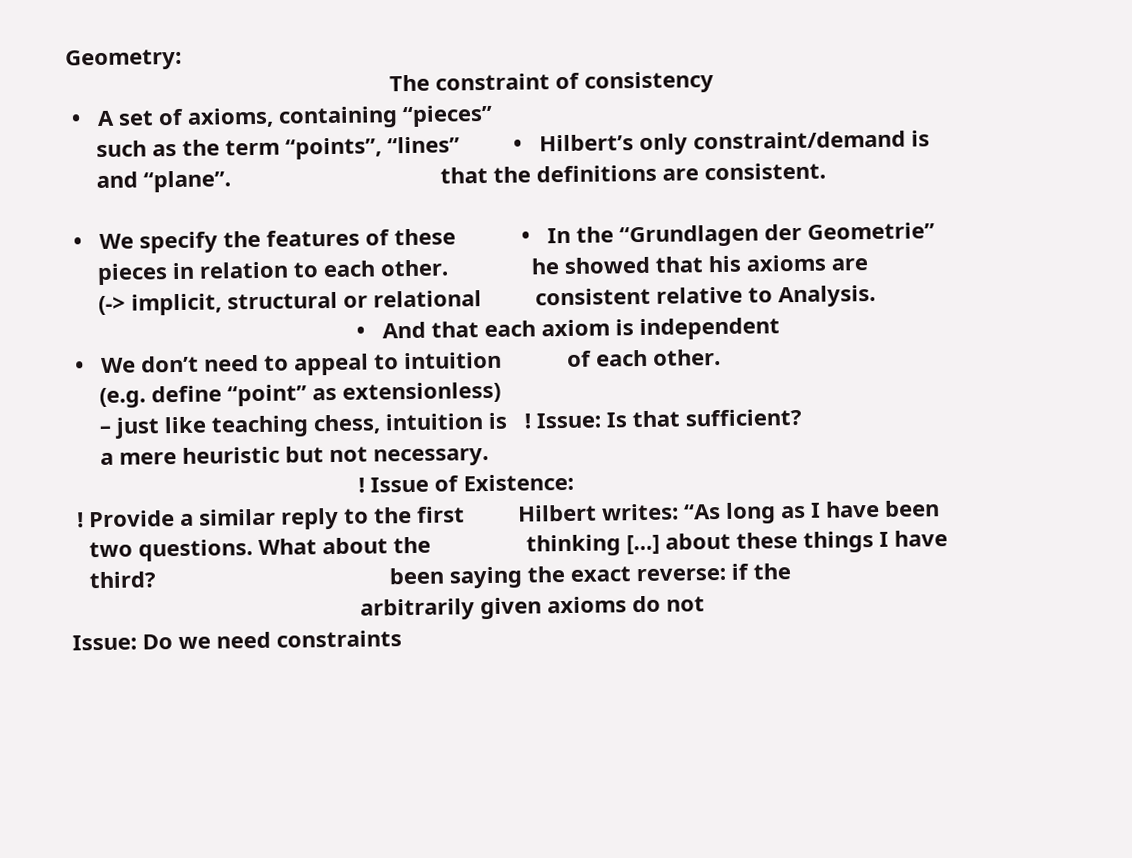Geometry:
                                                      The constraint of consistency
 •   A set of axioms, containing “pieces”
     such as the term “points”, “lines”         •   Hilbert’s only constraint/demand is
     and “plane”.                                   that the definitions are consistent.

 •   We specify the features of these           •   In the “Grundlagen der Geometrie”
     pieces in relation to each other.              he showed that his axioms are
     (-> implicit, structural or relational         consistent relative to Analysis.
                                                •   And that each axiom is independent
 •   We don’t need to appeal to intuition           of each other.
     (e.g. define “point” as extensionless)
     – just like teaching chess, intuition is   ! Issue: Is that sufficient?
     a mere heuristic but not necessary.
                                                ! Issue of Existence:
 ! Provide a similar reply to the first         Hilbert writes: “As long as I have been
   two questions. What about the                thinking […] about these things I have
   third?                                       been saying the exact reverse: if the
                                                arbitrarily given axioms do not
Issue: Do we need constraints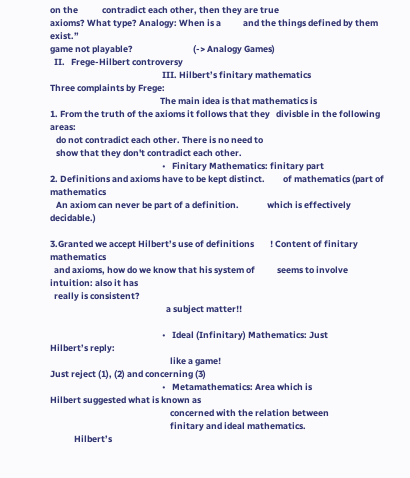on the            contradict each other, then they are true
axioms? What type? Analogy: When is a           and the things defined by them exist.”
game not playable?                              (-> Analogy Games)
  II.   Frege-Hilbert controversy
                                                        III. Hilbert’s finitary mathematics
Three complaints by Frege:
                                                       The main idea is that mathematics is
1. From the truth of the axioms it follows that they   divisble in the following areas:
   do not contradict each other. There is no need to
   show that they don't contradict each other.
                                                        •   Finitary Mathematics: finitary part
2. Definitions and axioms have to be kept distinct.         of mathematics (part of mathematics
   An axiom can never be part of a definition.              which is effectively decidable.)

3.Granted we accept Hilbert’s use of definitions        ! Content of finitary mathematics
  and axioms, how do we know that his system of           seems to involve intuition: also it has
  really is consistent?
                                                          a subject matter!!

                                                        •   Ideal (Infinitary) Mathematics: Just
Hilbert’s reply:
                                                            like a game!
Just reject (1), (2) and concerning (3)
                                                        •   Metamathematics: Area which is
Hilbert suggested what is known as
                                                            concerned with the relation between
                                                            finitary and ideal mathematics.
            Hilbert’s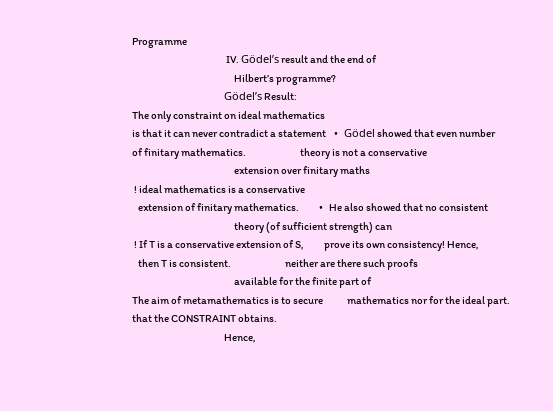Programme
                                               IV. Gödel’s result and the end of
                                                   Hilbert’s programme?
                                              Gödel’s Result:
The only constraint on ideal mathematics
is that it can never contradict a statement    •   Gödel showed that even number
of finitary mathematics.                           theory is not a conservative
                                                   extension over finitary maths
 ! ideal mathematics is a conservative
   extension of finitary mathematics.          •   He also showed that no consistent
                                                   theory (of sufficient strength) can
 ! If T is a conservative extension of S,          prove its own consistency! Hence,
   then T is consistent.                           neither are there such proofs
                                                   available for the finite part of
The aim of metamathematics is to secure            mathematics nor for the ideal part.
that the CONSTRAINT obtains.
                                              Hence,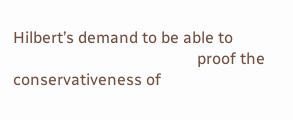Hilbert’s demand to be able to
                                              proof the conservativeness of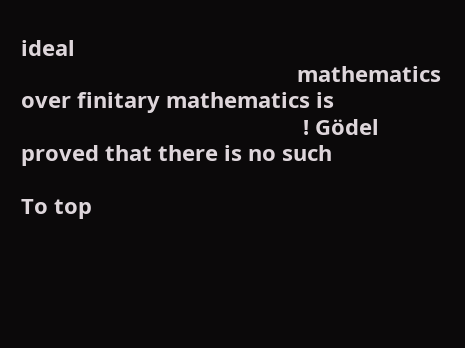ideal
                                              mathematics over finitary mathematics is
                                               ! Gödel proved that there is no such

To top